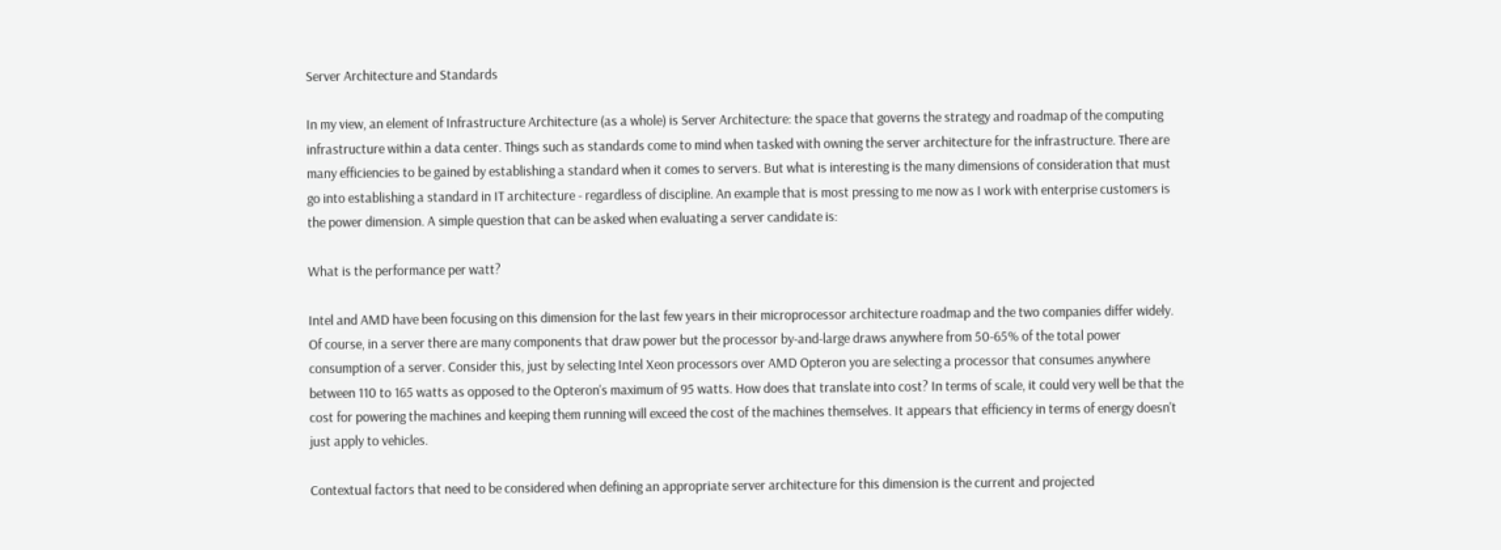Server Architecture and Standards

In my view, an element of Infrastructure Architecture (as a whole) is Server Architecture: the space that governs the strategy and roadmap of the computing infrastructure within a data center. Things such as standards come to mind when tasked with owning the server architecture for the infrastructure. There are many efficiencies to be gained by establishing a standard when it comes to servers. But what is interesting is the many dimensions of consideration that must go into establishing a standard in IT architecture - regardless of discipline. An example that is most pressing to me now as I work with enterprise customers is the power dimension. A simple question that can be asked when evaluating a server candidate is:

What is the performance per watt?

Intel and AMD have been focusing on this dimension for the last few years in their microprocessor architecture roadmap and the two companies differ widely. Of course, in a server there are many components that draw power but the processor by-and-large draws anywhere from 50-65% of the total power consumption of a server. Consider this, just by selecting Intel Xeon processors over AMD Opteron you are selecting a processor that consumes anywhere between 110 to 165 watts as opposed to the Opteron's maximum of 95 watts. How does that translate into cost? In terms of scale, it could very well be that the cost for powering the machines and keeping them running will exceed the cost of the machines themselves. It appears that efficiency in terms of energy doesn't just apply to vehicles.

Contextual factors that need to be considered when defining an appropriate server architecture for this dimension is the current and projected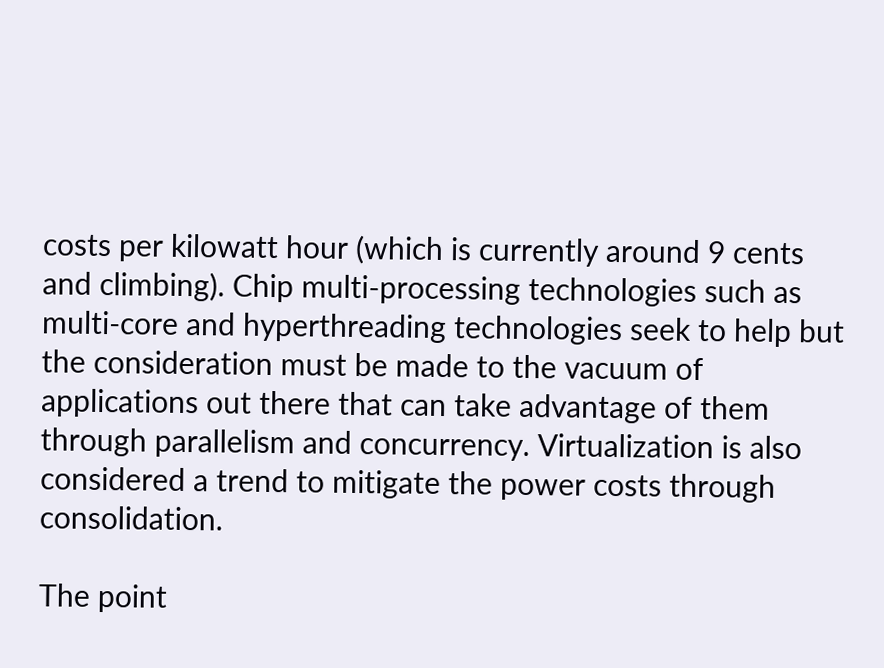costs per kilowatt hour (which is currently around 9 cents and climbing). Chip multi-processing technologies such as multi-core and hyperthreading technologies seek to help but the consideration must be made to the vacuum of applications out there that can take advantage of them through parallelism and concurrency. Virtualization is also considered a trend to mitigate the power costs through consolidation.

The point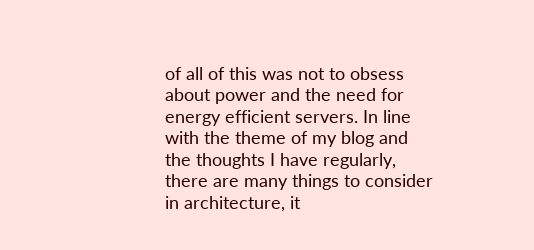of all of this was not to obsess about power and the need for energy efficient servers. In line with the theme of my blog and the thoughts I have regularly, there are many things to consider in architecture, it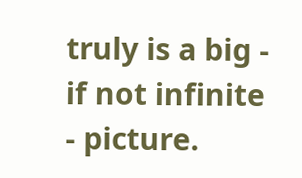truly is a big - if not infinite - picture.